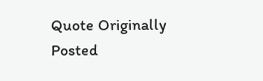Quote Originally Posted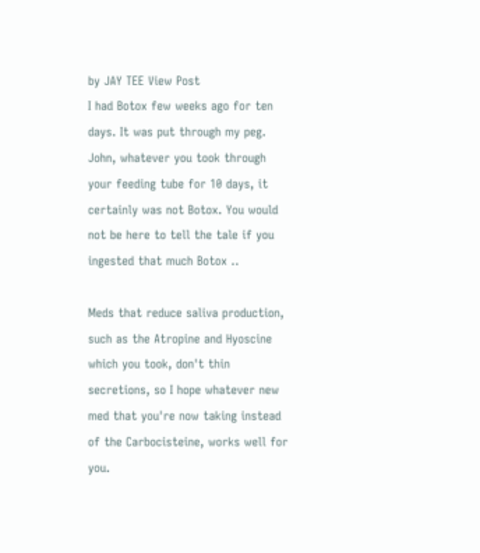by JAY TEE View Post
I had Botox few weeks ago for ten days. It was put through my peg.
John, whatever you took through your feeding tube for 10 days, it certainly was not Botox. You would not be here to tell the tale if you ingested that much Botox ..

Meds that reduce saliva production, such as the Atropine and Hyoscine which you took, don't thin secretions, so I hope whatever new med that you're now taking instead of the Carbocisteine, works well for you.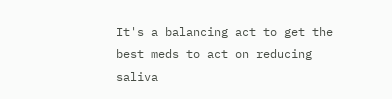It's a balancing act to get the best meds to act on reducing saliva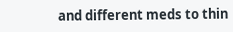and different meds to thin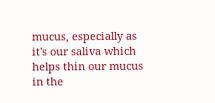mucus, especially as it's our saliva which helps thin our mucus in the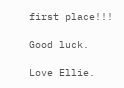first place!!!

Good luck.

Love Ellie.